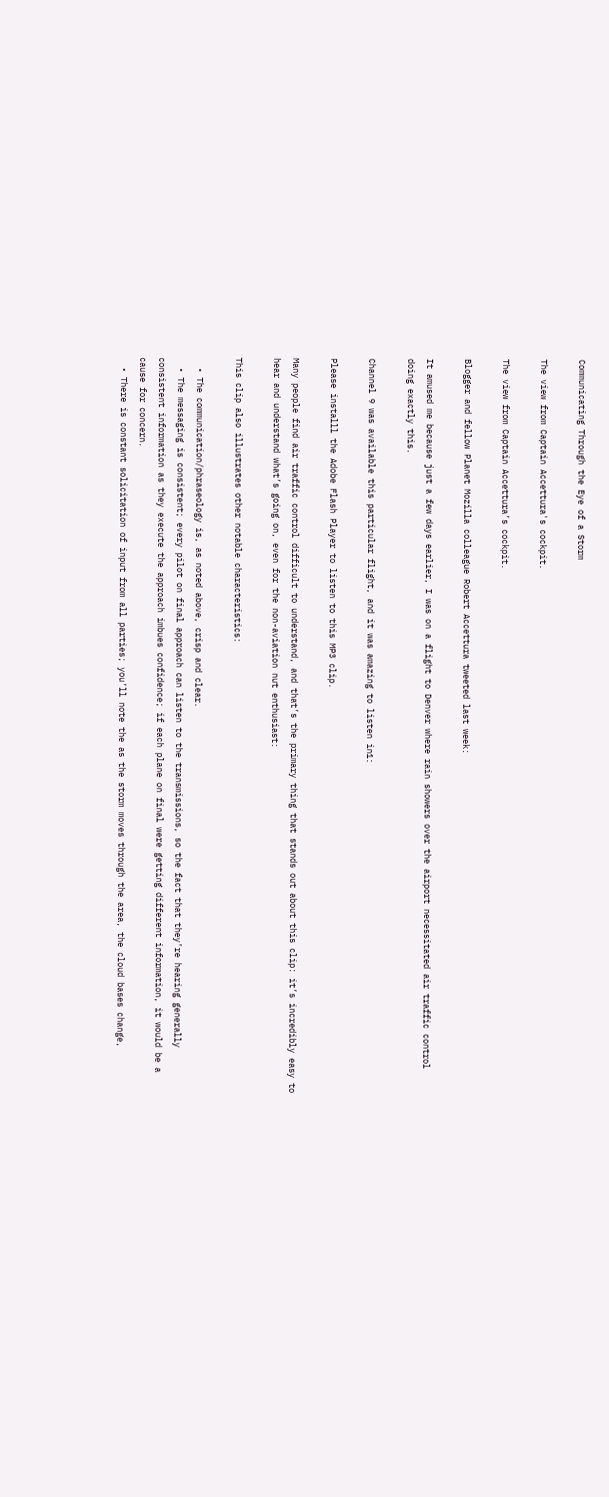Communicating Through the Eye of a Storm

The view from Captain Accettura's cockpit.

The view from Captain Accettura’s cockpit.

Blogger and fellow Planet Mozilla colleague Robert Accettura tweeted last week:

It amused me because just a few days earlier, I was on a flight to Denver where rain showers over the airport necessitated air traffic control doing exactly this.

Channel 9 was available this particular flight, and it was amazing to listen in1:

Please installl the Adobe Flash Player to listen to this MP3 clip.

Many people find air traffic control difficult to understand, and that’s the primary thing that stands out about this clip: it’s incredibly easy to hear and understand what’s going on, even for the non-aviation nut enthusiast:

This clip also illustrates other notable characteristics:

  • The communication/phraseology is, as noted above, crisp and clear.
  • The messaging is consistent; every pilot on final approach can listen to the transmissions, so the fact that they’re hearing generally consistent information as they execute the approach imbues confidence; if each plane on final were getting different information, it would be a cause for concern.
  • There is constant solicitation of input from all parties; you’ll note the as the storm moves through the area, the cloud bases change,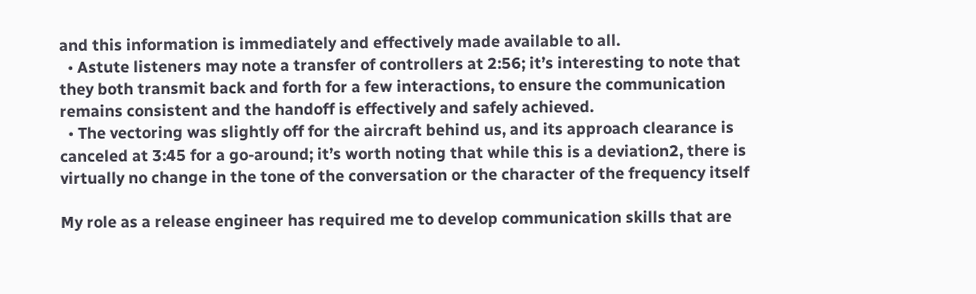and this information is immediately and effectively made available to all.
  • Astute listeners may note a transfer of controllers at 2:56; it’s interesting to note that they both transmit back and forth for a few interactions, to ensure the communication remains consistent and the handoff is effectively and safely achieved.
  • The vectoring was slightly off for the aircraft behind us, and its approach clearance is canceled at 3:45 for a go-around; it’s worth noting that while this is a deviation2, there is virtually no change in the tone of the conversation or the character of the frequency itself

My role as a release engineer has required me to develop communication skills that are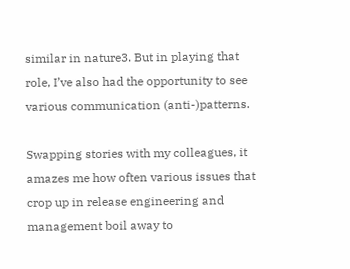similar in nature3. But in playing that role, I’ve also had the opportunity to see various communication (anti-)patterns.

Swapping stories with my colleagues, it amazes me how often various issues that crop up in release engineering and management boil away to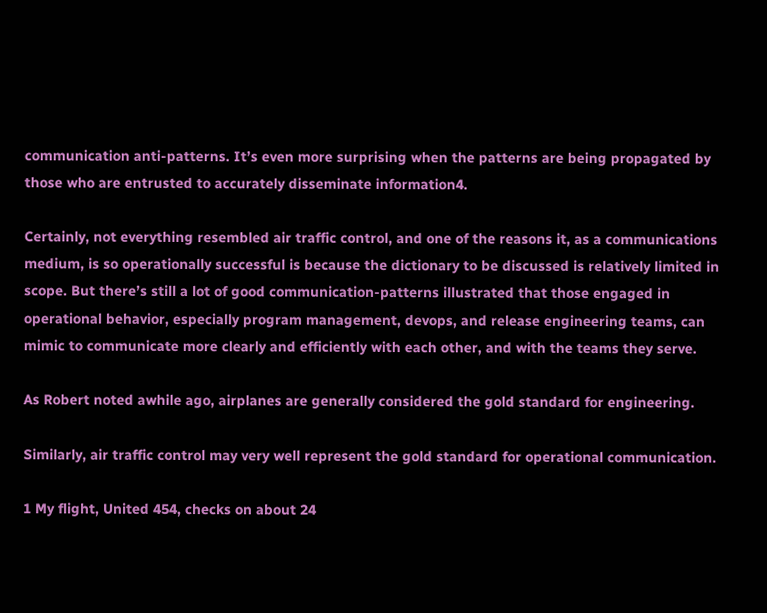communication anti-patterns. It’s even more surprising when the patterns are being propagated by those who are entrusted to accurately disseminate information4.

Certainly, not everything resembled air traffic control, and one of the reasons it, as a communications medium, is so operationally successful is because the dictionary to be discussed is relatively limited in scope. But there’s still a lot of good communication-patterns illustrated that those engaged in operational behavior, especially program management, devops, and release engineering teams, can mimic to communicate more clearly and efficiently with each other, and with the teams they serve.

As Robert noted awhile ago, airplanes are generally considered the gold standard for engineering.

Similarly, air traffic control may very well represent the gold standard for operational communication.

1 My flight, United 454, checks on about 24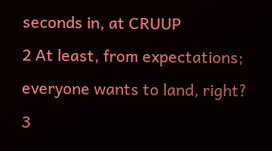seconds in, at CRUUP
2 At least, from expectations; everyone wants to land, right?
3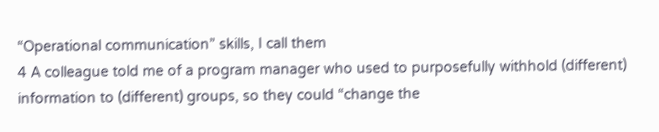“Operational communication” skills, I call them
4 A colleague told me of a program manager who used to purposefully withhold (different) information to (different) groups, so they could “change the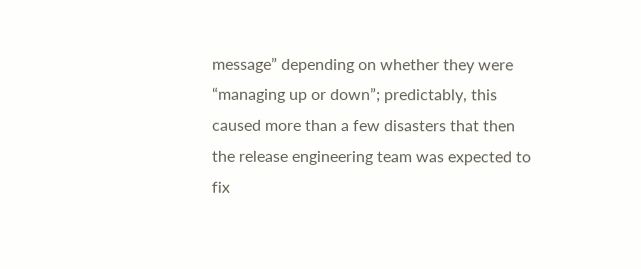message” depending on whether they were “managing up or down”; predictably, this caused more than a few disasters that then the release engineering team was expected to fix